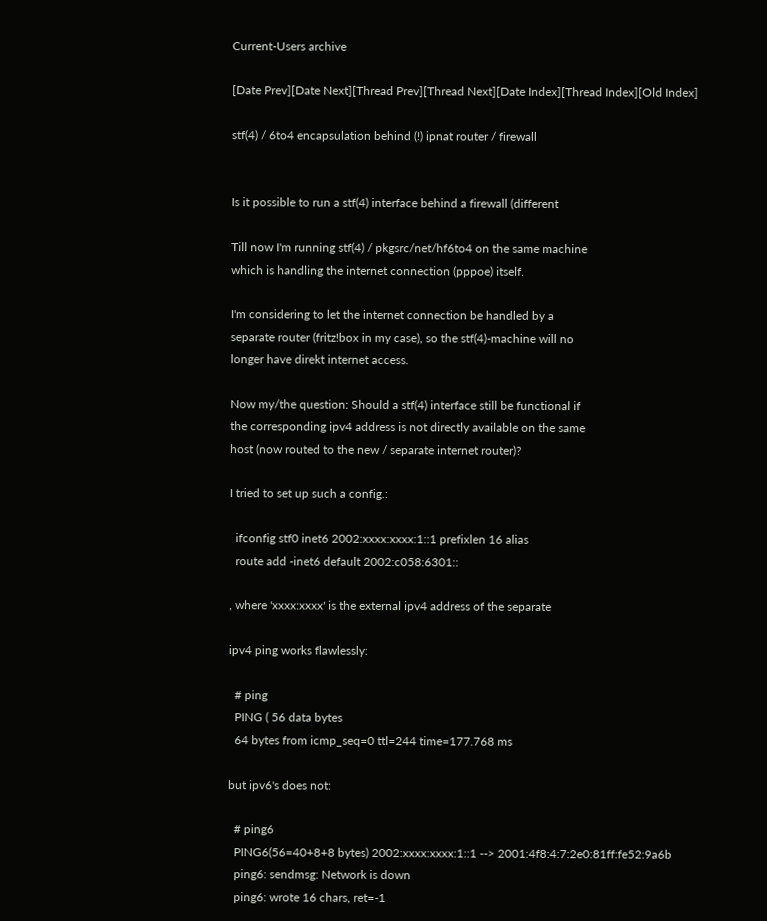Current-Users archive

[Date Prev][Date Next][Thread Prev][Thread Next][Date Index][Thread Index][Old Index]

stf(4) / 6to4 encapsulation behind (!) ipnat router / firewall


Is it possible to run a stf(4) interface behind a firewall (different

Till now I'm running stf(4) / pkgsrc/net/hf6to4 on the same machine
which is handling the internet connection (pppoe) itself.

I'm considering to let the internet connection be handled by a
separate router (fritz!box in my case), so the stf(4)-machine will no
longer have direkt internet access.

Now my/the question: Should a stf(4) interface still be functional if
the corresponding ipv4 address is not directly available on the same
host (now routed to the new / separate internet router)?

I tried to set up such a config.:

  ifconfig stf0 inet6 2002:xxxx:xxxx:1::1 prefixlen 16 alias
  route add -inet6 default 2002:c058:6301::

, where 'xxxx:xxxx' is the external ipv4 address of the separate

ipv4 ping works flawlessly:

  # ping
  PING ( 56 data bytes
  64 bytes from icmp_seq=0 ttl=244 time=177.768 ms

but ipv6's does not:

  # ping6
  PING6(56=40+8+8 bytes) 2002:xxxx:xxxx:1::1 --> 2001:4f8:4:7:2e0:81ff:fe52:9a6b
  ping6: sendmsg: Network is down
  ping6: wrote 16 chars, ret=-1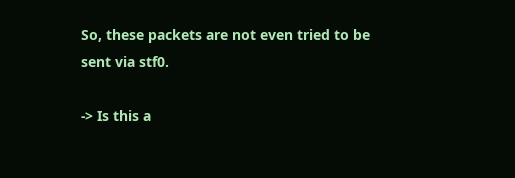So, these packets are not even tried to be sent via stf0.

-> Is this a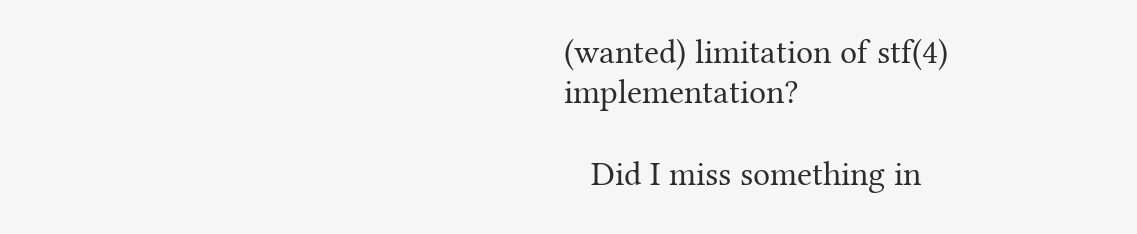(wanted) limitation of stf(4) implementation?

   Did I miss something in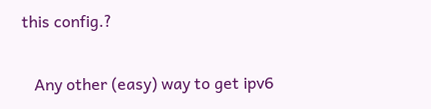this config.?

   Any other (easy) way to get ipv6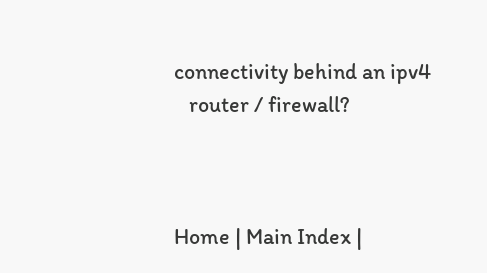connectivity behind an ipv4
   router / firewall?



Home | Main Index |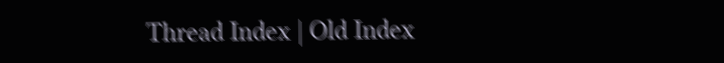Thread Index | Old Index